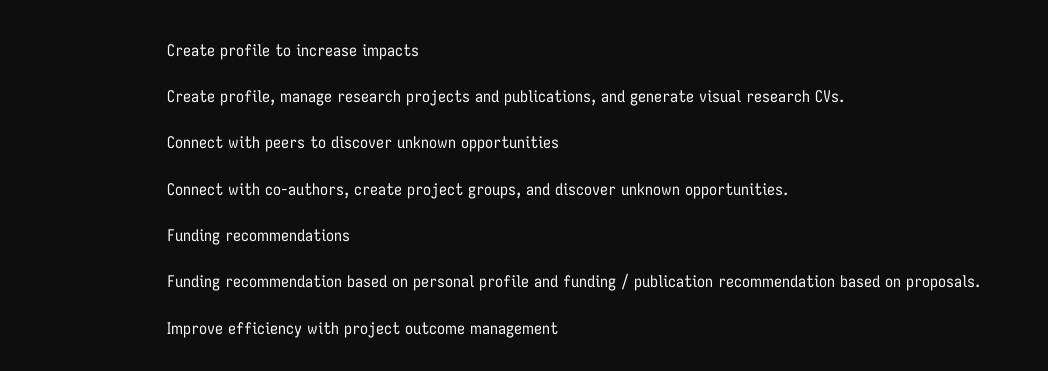Create profile to increase impacts

Create profile, manage research projects and publications, and generate visual research CVs.

Connect with peers to discover unknown opportunities

Connect with co-authors, create project groups, and discover unknown opportunities.

Funding recommendations

Funding recommendation based on personal profile and funding / publication recommendation based on proposals.

Improve efficiency with project outcome management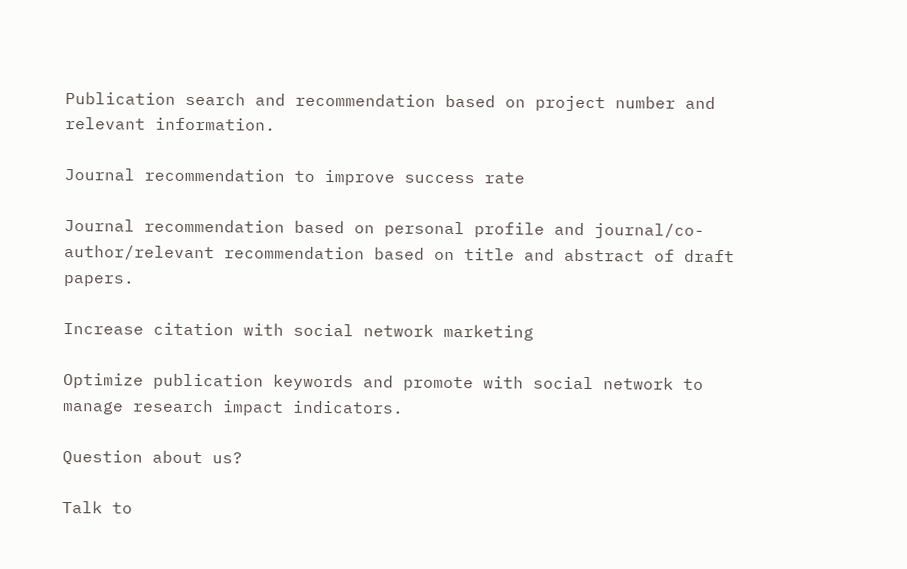Publication search and recommendation based on project number and relevant information.

Journal recommendation to improve success rate

Journal recommendation based on personal profile and journal/co-author/relevant recommendation based on title and abstract of draft papers.

Increase citation with social network marketing

Optimize publication keywords and promote with social network to manage research impact indicators.

Question about us?

Talk to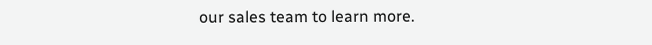our sales team to learn more.